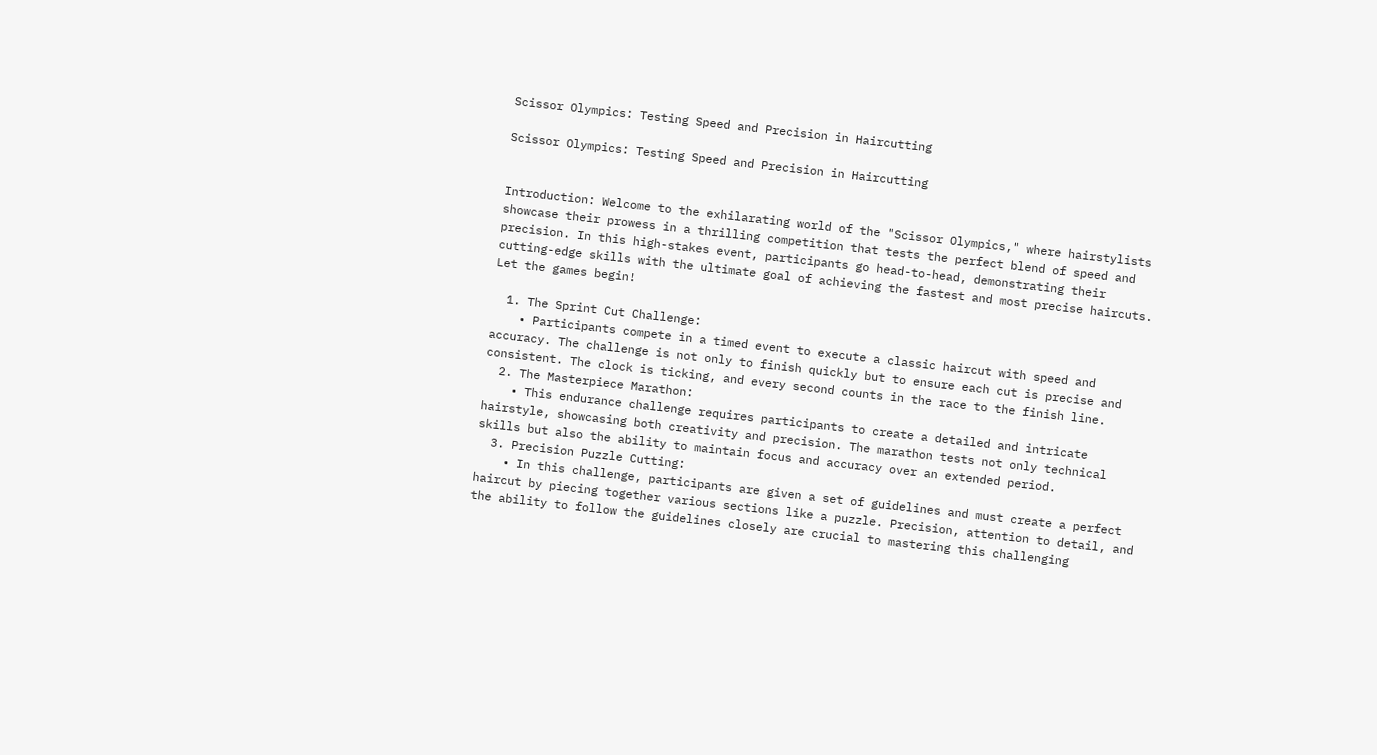Scissor Olympics: Testing Speed and Precision in Haircutting

Scissor Olympics: Testing Speed and Precision in Haircutting


Introduction: Welcome to the exhilarating world of the "Scissor Olympics," where hairstylists showcase their prowess in a thrilling competition that tests the perfect blend of speed and precision. In this high-stakes event, participants go head-to-head, demonstrating their cutting-edge skills with the ultimate goal of achieving the fastest and most precise haircuts. Let the games begin!

  1. The Sprint Cut Challenge:
    • Participants compete in a timed event to execute a classic haircut with speed and accuracy. The challenge is not only to finish quickly but to ensure each cut is precise and consistent. The clock is ticking, and every second counts in the race to the finish line.
  2. The Masterpiece Marathon:
    • This endurance challenge requires participants to create a detailed and intricate hairstyle, showcasing both creativity and precision. The marathon tests not only technical skills but also the ability to maintain focus and accuracy over an extended period.
  3. Precision Puzzle Cutting:
    • In this challenge, participants are given a set of guidelines and must create a perfect haircut by piecing together various sections like a puzzle. Precision, attention to detail, and the ability to follow the guidelines closely are crucial to mastering this challenging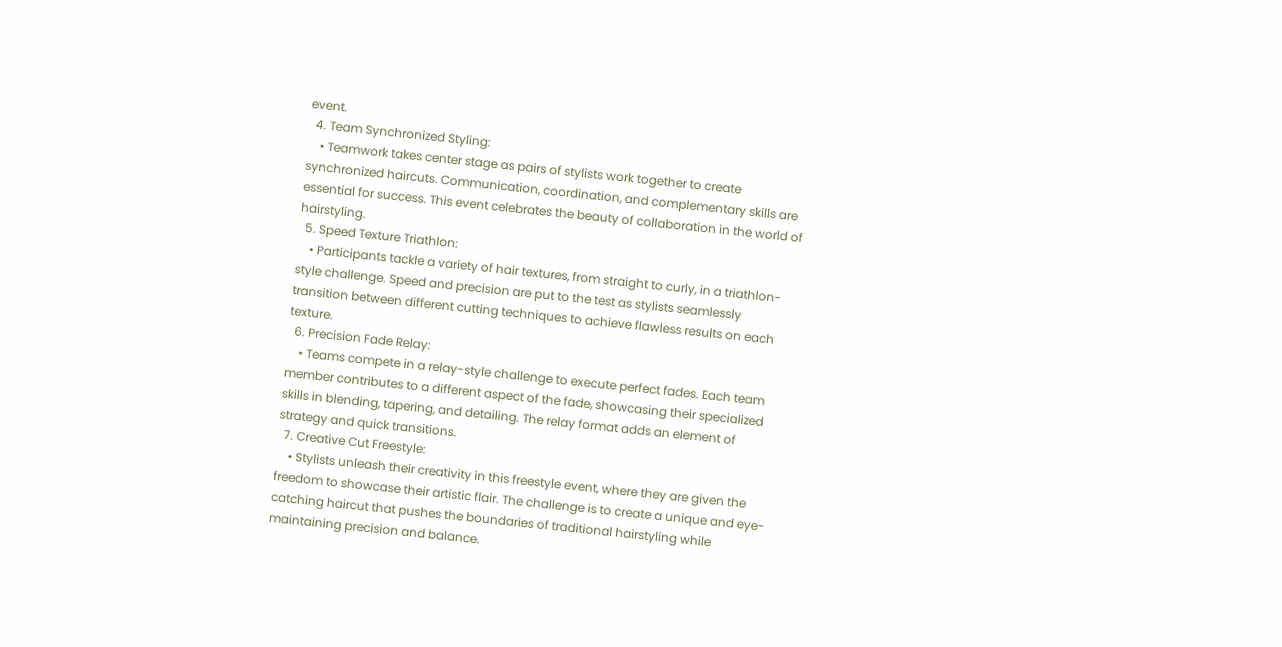event.
  4. Team Synchronized Styling:
    • Teamwork takes center stage as pairs of stylists work together to create synchronized haircuts. Communication, coordination, and complementary skills are essential for success. This event celebrates the beauty of collaboration in the world of hairstyling.
  5. Speed Texture Triathlon:
    • Participants tackle a variety of hair textures, from straight to curly, in a triathlon-style challenge. Speed and precision are put to the test as stylists seamlessly transition between different cutting techniques to achieve flawless results on each texture.
  6. Precision Fade Relay:
    • Teams compete in a relay-style challenge to execute perfect fades. Each team member contributes to a different aspect of the fade, showcasing their specialized skills in blending, tapering, and detailing. The relay format adds an element of strategy and quick transitions.
  7. Creative Cut Freestyle:
    • Stylists unleash their creativity in this freestyle event, where they are given the freedom to showcase their artistic flair. The challenge is to create a unique and eye-catching haircut that pushes the boundaries of traditional hairstyling while maintaining precision and balance.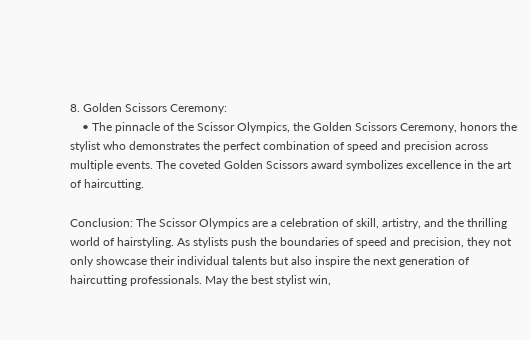8. Golden Scissors Ceremony:
    • The pinnacle of the Scissor Olympics, the Golden Scissors Ceremony, honors the stylist who demonstrates the perfect combination of speed and precision across multiple events. The coveted Golden Scissors award symbolizes excellence in the art of haircutting.

Conclusion: The Scissor Olympics are a celebration of skill, artistry, and the thrilling world of hairstyling. As stylists push the boundaries of speed and precision, they not only showcase their individual talents but also inspire the next generation of haircutting professionals. May the best stylist win,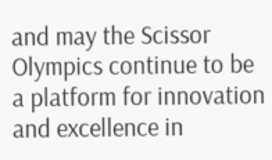and may the Scissor Olympics continue to be a platform for innovation and excellence in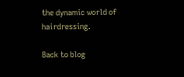the dynamic world of hairdressing.

Back to blog